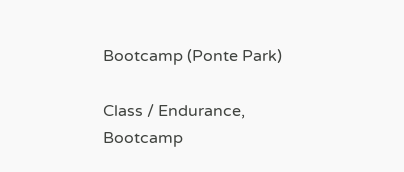Bootcamp (Ponte Park)

Class / Endurance, Bootcamp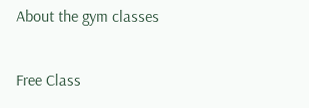About the gym classes

Free Class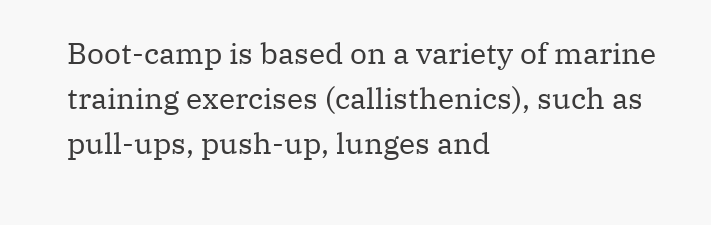Boot-camp is based on a variety of marine training exercises (callisthenics), such as pull-ups, push-up, lunges and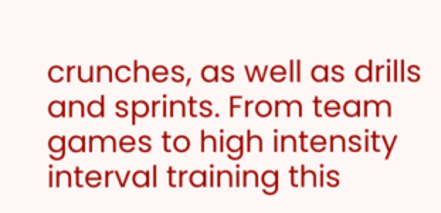crunches, as well as drills and sprints. From team games to high intensity interval training this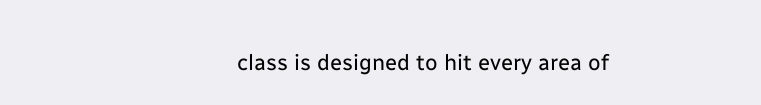class is designed to hit every area of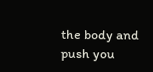the body and push you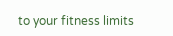to your fitness limits